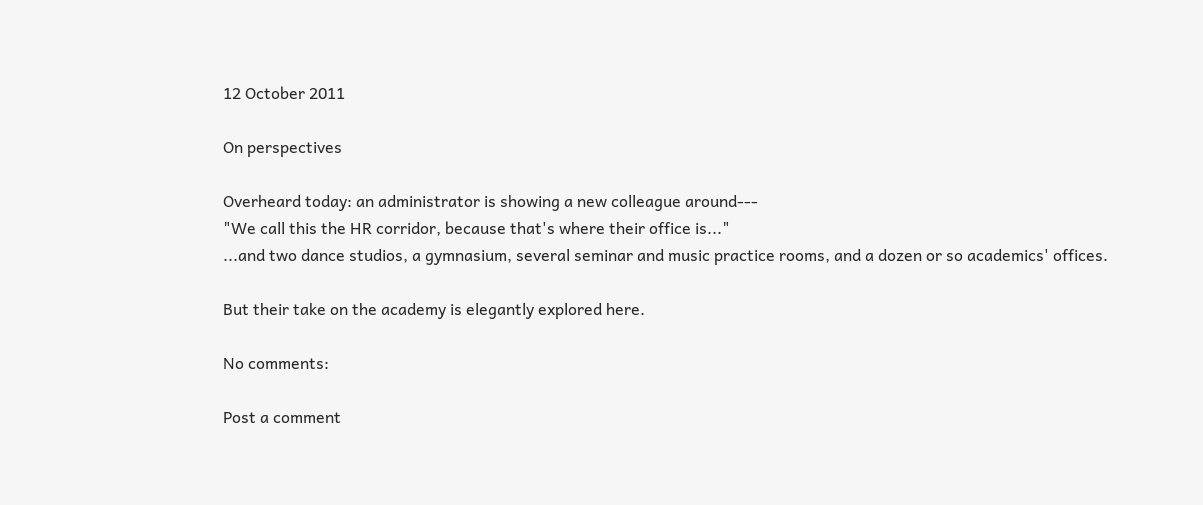12 October 2011

On perspectives

Overheard today: an administrator is showing a new colleague around---
"We call this the HR corridor, because that's where their office is..."
...and two dance studios, a gymnasium, several seminar and music practice rooms, and a dozen or so academics' offices.

But their take on the academy is elegantly explored here.

No comments:

Post a comment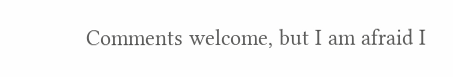Comments welcome, but I am afraid I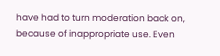have had to turn moderation back on, because of inappropriate use. Even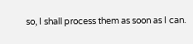so, I shall process them as soon as I can.